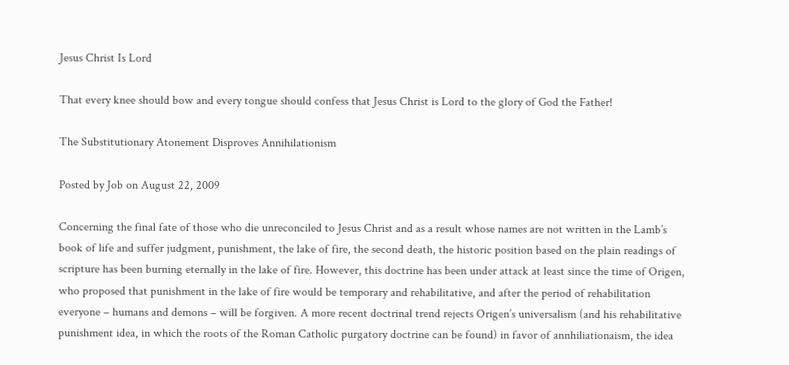Jesus Christ Is Lord

That every knee should bow and every tongue should confess that Jesus Christ is Lord to the glory of God the Father!

The Substitutionary Atonement Disproves Annihilationism

Posted by Job on August 22, 2009

Concerning the final fate of those who die unreconciled to Jesus Christ and as a result whose names are not written in the Lamb’s book of life and suffer judgment, punishment, the lake of fire, the second death, the historic position based on the plain readings of scripture has been burning eternally in the lake of fire. However, this doctrine has been under attack at least since the time of Origen, who proposed that punishment in the lake of fire would be temporary and rehabilitative, and after the period of rehabilitation everyone – humans and demons – will be forgiven. A more recent doctrinal trend rejects Origen’s universalism (and his rehabilitative punishment idea, in which the roots of the Roman Catholic purgatory doctrine can be found) in favor of annhiliationaism, the idea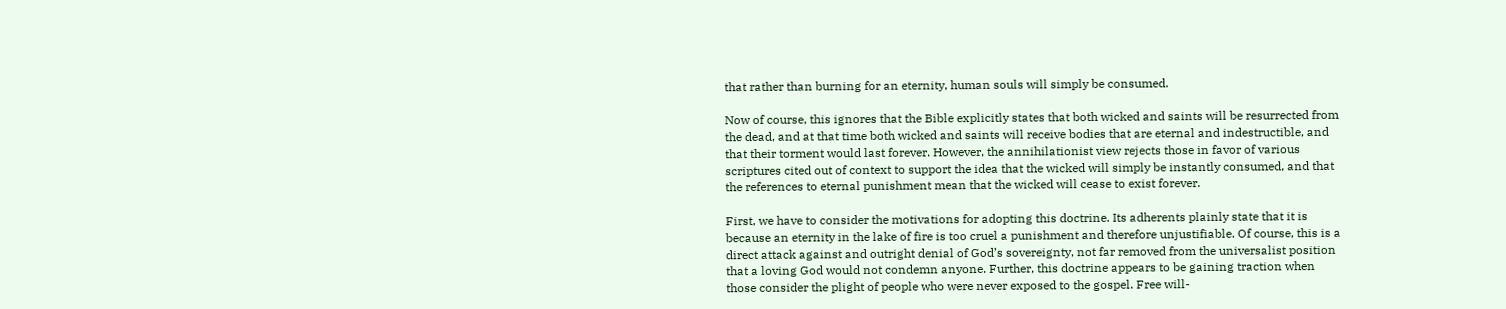that rather than burning for an eternity, human souls will simply be consumed.

Now of course, this ignores that the Bible explicitly states that both wicked and saints will be resurrected from the dead, and at that time both wicked and saints will receive bodies that are eternal and indestructible, and that their torment would last forever. However, the annihilationist view rejects those in favor of various scriptures cited out of context to support the idea that the wicked will simply be instantly consumed, and that the references to eternal punishment mean that the wicked will cease to exist forever.

First, we have to consider the motivations for adopting this doctrine. Its adherents plainly state that it is because an eternity in the lake of fire is too cruel a punishment and therefore unjustifiable. Of course, this is a direct attack against and outright denial of God’s sovereignty, not far removed from the universalist position that a loving God would not condemn anyone. Further, this doctrine appears to be gaining traction when those consider the plight of people who were never exposed to the gospel. Free will-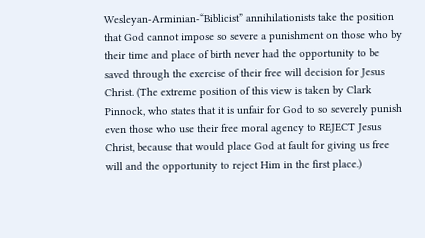Wesleyan-Arminian-“Biblicist” annihilationists take the position that God cannot impose so severe a punishment on those who by their time and place of birth never had the opportunity to be saved through the exercise of their free will decision for Jesus Christ. (The extreme position of this view is taken by Clark Pinnock, who states that it is unfair for God to so severely punish even those who use their free moral agency to REJECT Jesus Christ, because that would place God at fault for giving us free will and the opportunity to reject Him in the first place.)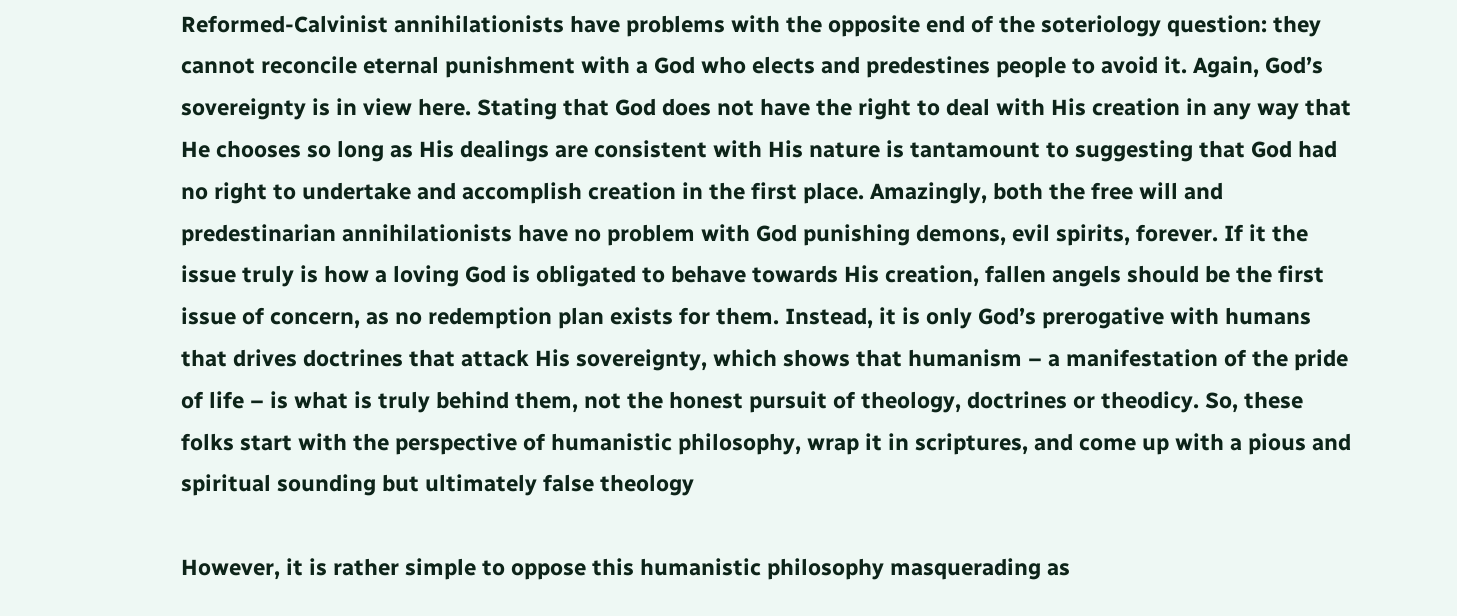Reformed-Calvinist annihilationists have problems with the opposite end of the soteriology question: they cannot reconcile eternal punishment with a God who elects and predestines people to avoid it. Again, God’s sovereignty is in view here. Stating that God does not have the right to deal with His creation in any way that He chooses so long as His dealings are consistent with His nature is tantamount to suggesting that God had no right to undertake and accomplish creation in the first place. Amazingly, both the free will and predestinarian annihilationists have no problem with God punishing demons, evil spirits, forever. If it the issue truly is how a loving God is obligated to behave towards His creation, fallen angels should be the first issue of concern, as no redemption plan exists for them. Instead, it is only God’s prerogative with humans that drives doctrines that attack His sovereignty, which shows that humanism – a manifestation of the pride of life – is what is truly behind them, not the honest pursuit of theology, doctrines or theodicy. So, these folks start with the perspective of humanistic philosophy, wrap it in scriptures, and come up with a pious and spiritual sounding but ultimately false theology

However, it is rather simple to oppose this humanistic philosophy masquerading as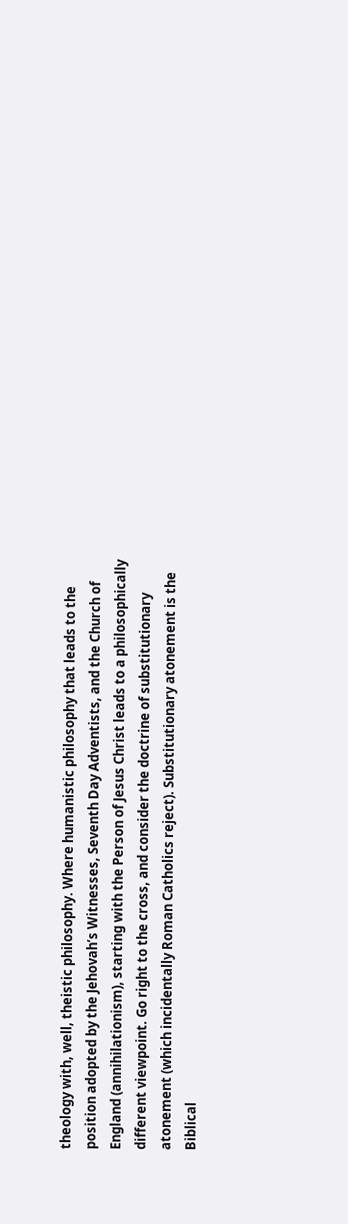theology with, well, theistic philosophy. Where humanistic philosophy that leads to the position adopted by the Jehovah’s Witnesses, Seventh Day Adventists, and the Church of England (annihilationism), starting with the Person of Jesus Christ leads to a philosophically different viewpoint. Go right to the cross, and consider the doctrine of substitutionary atonement (which incidentally Roman Catholics reject). Substitutionary atonement is the Biblical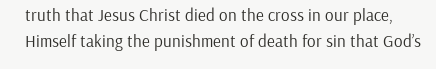truth that Jesus Christ died on the cross in our place, Himself taking the punishment of death for sin that God’s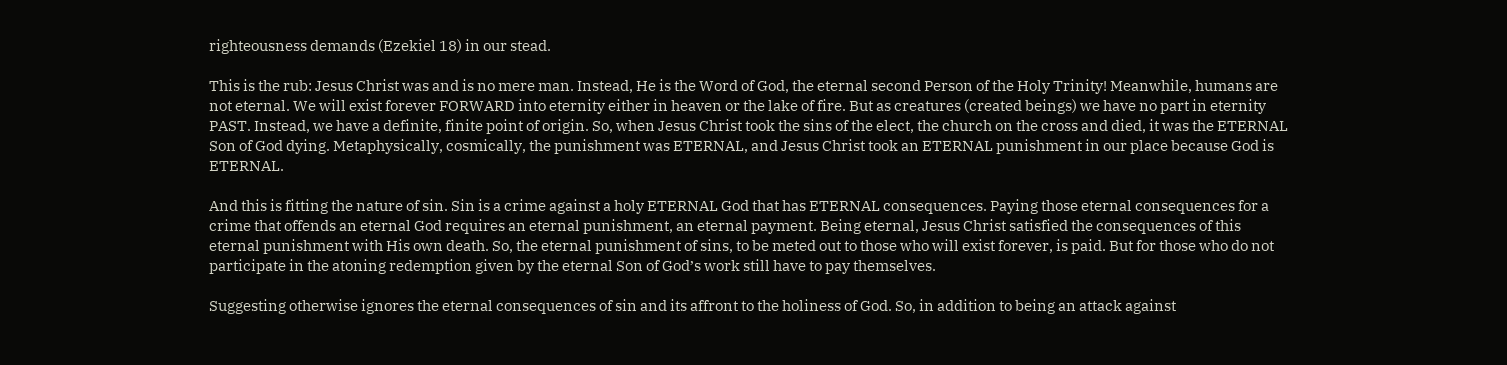righteousness demands (Ezekiel 18) in our stead.

This is the rub: Jesus Christ was and is no mere man. Instead, He is the Word of God, the eternal second Person of the Holy Trinity! Meanwhile, humans are not eternal. We will exist forever FORWARD into eternity either in heaven or the lake of fire. But as creatures (created beings) we have no part in eternity PAST. Instead, we have a definite, finite point of origin. So, when Jesus Christ took the sins of the elect, the church on the cross and died, it was the ETERNAL Son of God dying. Metaphysically, cosmically, the punishment was ETERNAL, and Jesus Christ took an ETERNAL punishment in our place because God is ETERNAL.

And this is fitting the nature of sin. Sin is a crime against a holy ETERNAL God that has ETERNAL consequences. Paying those eternal consequences for a crime that offends an eternal God requires an eternal punishment, an eternal payment. Being eternal, Jesus Christ satisfied the consequences of this eternal punishment with His own death. So, the eternal punishment of sins, to be meted out to those who will exist forever, is paid. But for those who do not participate in the atoning redemption given by the eternal Son of God’s work still have to pay themselves.

Suggesting otherwise ignores the eternal consequences of sin and its affront to the holiness of God. So, in addition to being an attack against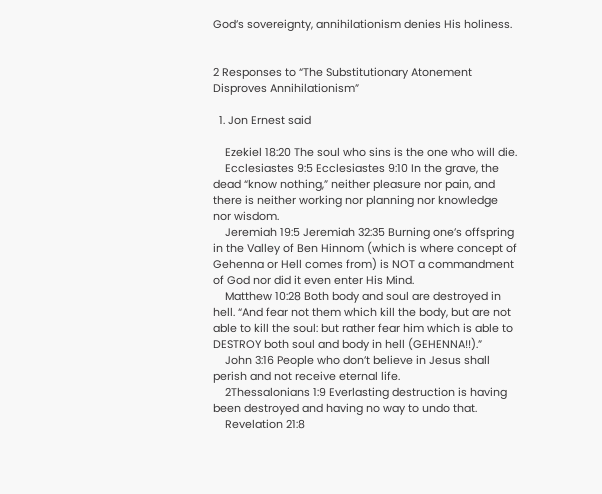God’s sovereignty, annihilationism denies His holiness.


2 Responses to “The Substitutionary Atonement Disproves Annihilationism”

  1. Jon Ernest said

    Ezekiel 18:20 The soul who sins is the one who will die.
    Ecclesiastes 9:5 Ecclesiastes 9:10 In the grave, the dead “know nothing,” neither pleasure nor pain, and there is neither working nor planning nor knowledge nor wisdom.
    Jeremiah 19:5 Jeremiah 32:35 Burning one’s offspring in the Valley of Ben Hinnom (which is where concept of Gehenna or Hell comes from) is NOT a commandment of God nor did it even enter His Mind.
    Matthew 10:28 Both body and soul are destroyed in hell. “And fear not them which kill the body, but are not able to kill the soul: but rather fear him which is able to DESTROY both soul and body in hell (GEHENNA!!).”
    John 3:16 People who don’t believe in Jesus shall perish and not receive eternal life.
    2Thessalonians 1:9 Everlasting destruction is having been destroyed and having no way to undo that.
    Revelation 21:8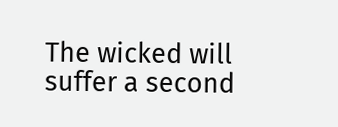The wicked will suffer a second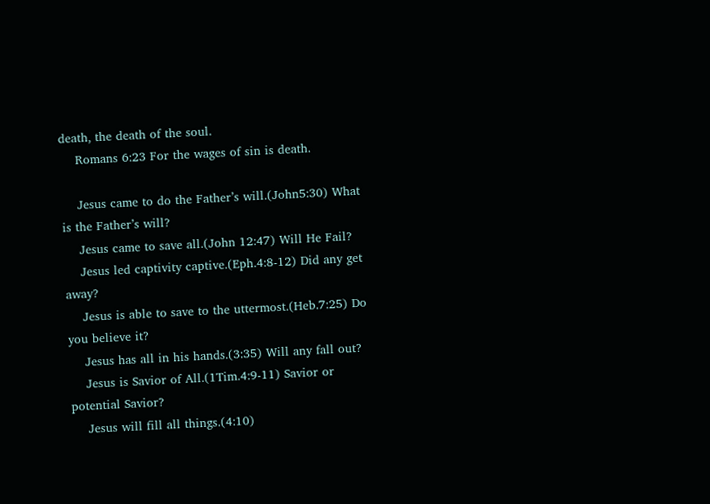death, the death of the soul.
    Romans 6:23 For the wages of sin is death.

    Jesus came to do the Father’s will.(John5:30) What is the Father’s will?
    Jesus came to save all.(John 12:47) Will He Fail?
    Jesus led captivity captive.(Eph.4:8-12) Did any get away?
    Jesus is able to save to the uttermost.(Heb.7:25) Do you believe it?
    Jesus has all in his hands.(3:35) Will any fall out?
    Jesus is Savior of All.(1Tim.4:9-11) Savior or potential Savior?
    Jesus will fill all things.(4:10)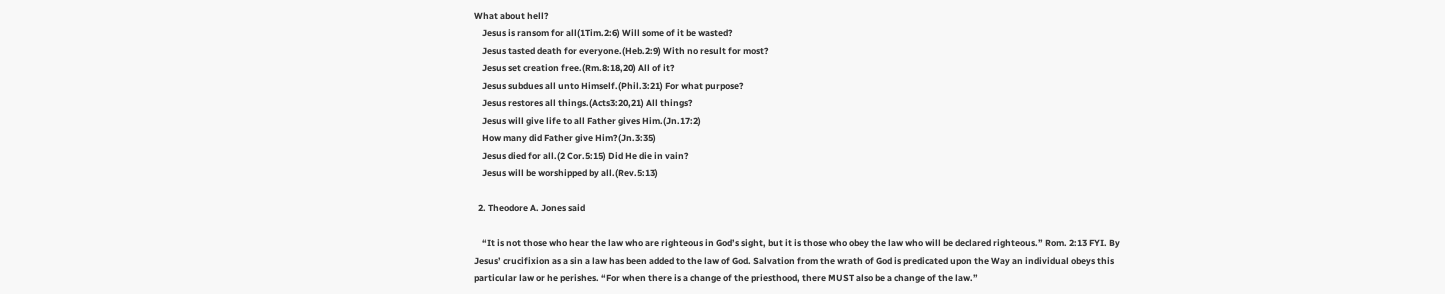What about hell?
    Jesus is ransom for all(1Tim.2:6) Will some of it be wasted?
    Jesus tasted death for everyone.(Heb.2:9) With no result for most?
    Jesus set creation free.(Rm.8:18,20) All of it?
    Jesus subdues all unto Himself.(Phil.3:21) For what purpose?
    Jesus restores all things.(Acts3:20,21) All things?
    Jesus will give life to all Father gives Him.(Jn.17:2)
    How many did Father give Him?(Jn.3:35)
    Jesus died for all.(2 Cor.5:15) Did He die in vain?
    Jesus will be worshipped by all.(Rev.5:13)

  2. Theodore A. Jones said

    “It is not those who hear the law who are righteous in God’s sight, but it is those who obey the law who will be declared righteous.” Rom. 2:13 FYI. By Jesus’ crucifixion as a sin a law has been added to the law of God. Salvation from the wrath of God is predicated upon the Way an individual obeys this particular law or he perishes. “For when there is a change of the priesthood, there MUST also be a change of the law.”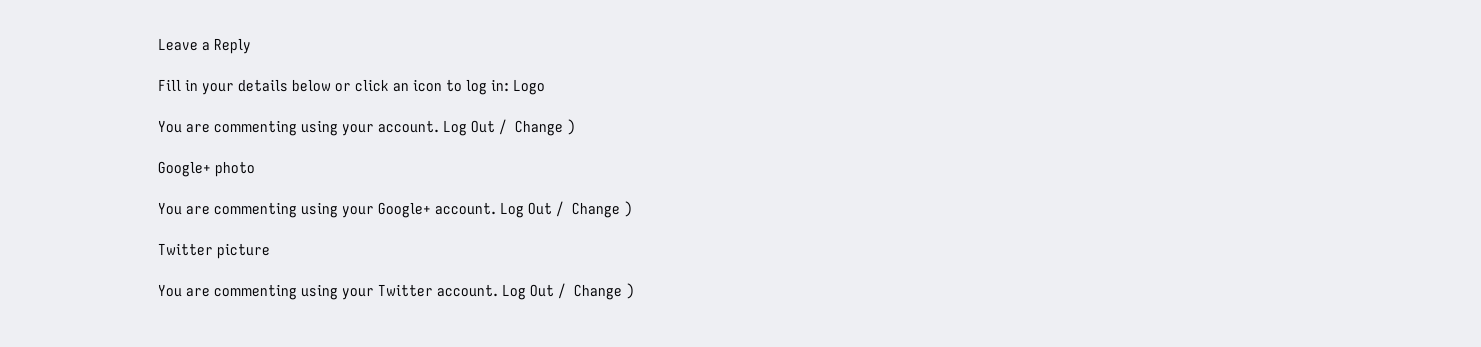Leave a Reply

Fill in your details below or click an icon to log in: Logo

You are commenting using your account. Log Out /  Change )

Google+ photo

You are commenting using your Google+ account. Log Out /  Change )

Twitter picture

You are commenting using your Twitter account. Log Out /  Change )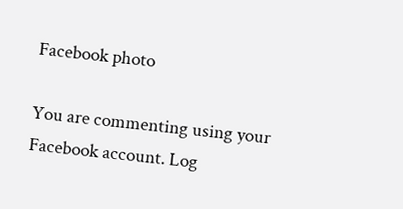Facebook photo

You are commenting using your Facebook account. Log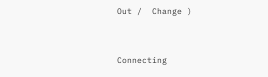Out /  Change )


Connecting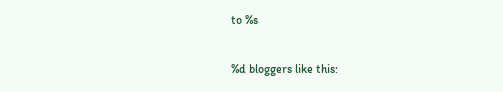to %s

%d bloggers like this: